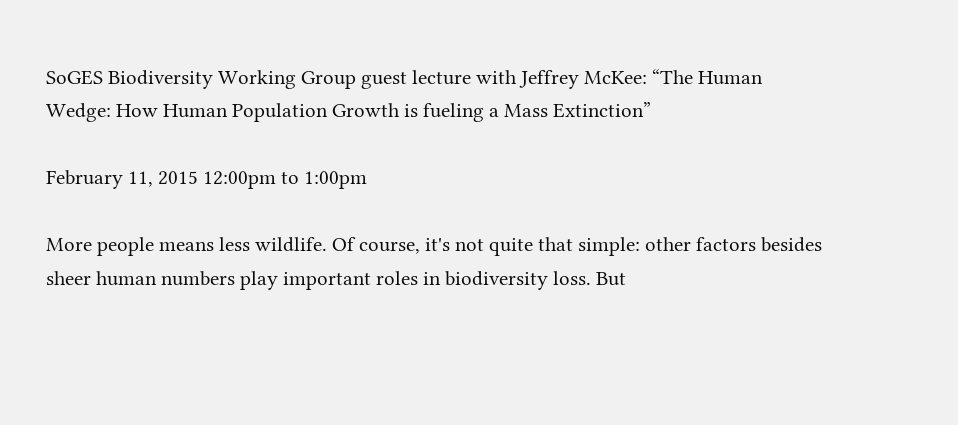SoGES Biodiversity Working Group guest lecture with Jeffrey McKee: “The Human Wedge: How Human Population Growth is fueling a Mass Extinction”

February 11, 2015 12:00pm to 1:00pm

More people means less wildlife. Of course, it's not quite that simple: other factors besides sheer human numbers play important roles in biodiversity loss. But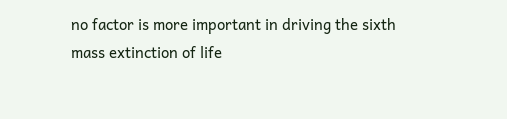no factor is more important in driving the sixth mass extinction of life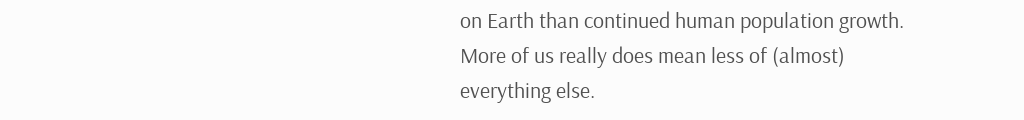on Earth than continued human population growth. More of us really does mean less of (almost) everything else.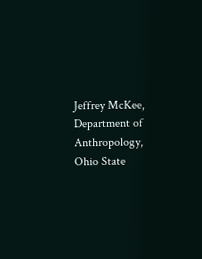Jeffrey McKee, Department of Anthropology, Ohio State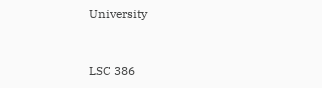University



LSC 386